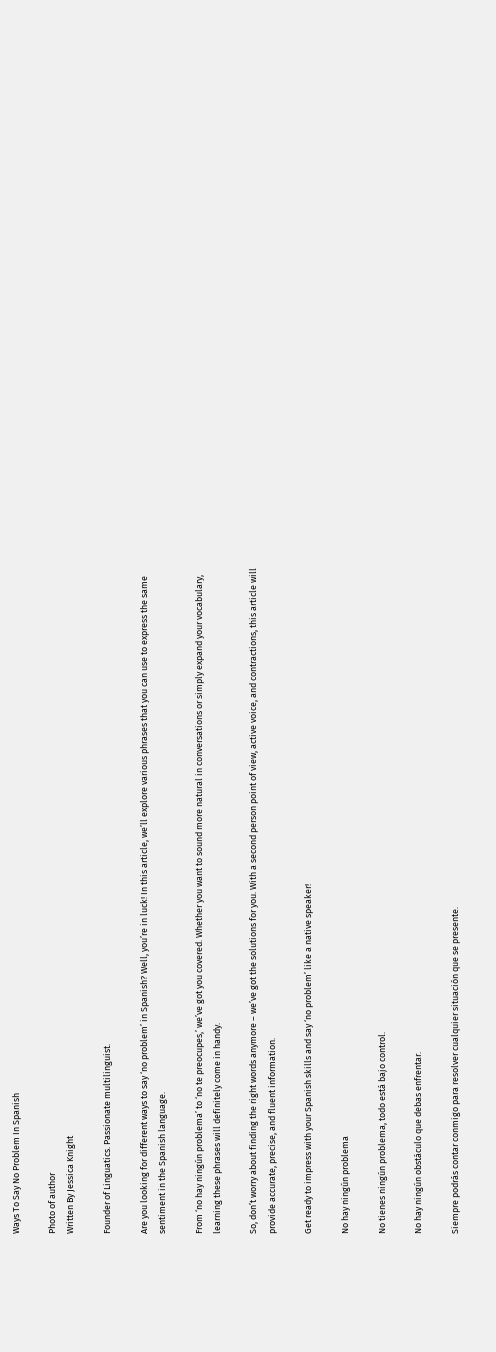Ways To Say No Problem In Spanish

Photo of author
Written By Jessica Knight

Founder of Linguatics. Passionate multilinguist.

Are you looking for different ways to say ‘no problem’ in Spanish? Well, you’re in luck! In this article, we’ll explore various phrases that you can use to express the same sentiment in the Spanish language.

From ‘no hay ningún problema’ to ‘no te preocupes,’ we’ve got you covered. Whether you want to sound more natural in conversations or simply expand your vocabulary, learning these phrases will definitely come in handy.

So, don’t worry about finding the right words anymore – we’ve got the solutions for you. With a second person point of view, active voice, and contractions, this article will provide accurate, precise, and fluent information.

Get ready to impress with your Spanish skills and say ‘no problem’ like a native speaker!

No hay ningún problema

No tienes ningún problema, todo está bajo control.

No hay ningún obstáculo que debas enfrentar.

Siempre podrás contar conmigo para resolver cualquier situación que se presente.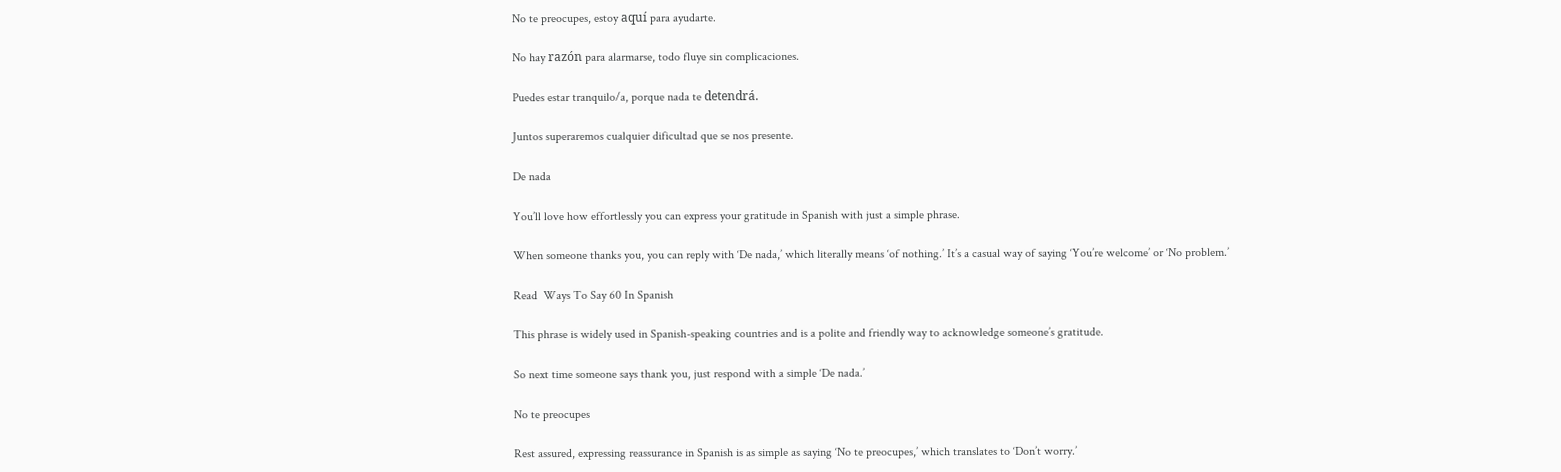No te preocupes, estoy aquí para ayudarte.

No hay razón para alarmarse, todo fluye sin complicaciones.

Puedes estar tranquilo/a, porque nada te detendrá.

Juntos superaremos cualquier dificultad que se nos presente.

De nada

You’ll love how effortlessly you can express your gratitude in Spanish with just a simple phrase.

When someone thanks you, you can reply with ‘De nada,’ which literally means ‘of nothing.’ It’s a casual way of saying ‘You’re welcome’ or ‘No problem.’

Read  Ways To Say 60 In Spanish

This phrase is widely used in Spanish-speaking countries and is a polite and friendly way to acknowledge someone’s gratitude.

So next time someone says thank you, just respond with a simple ‘De nada.’

No te preocupes

Rest assured, expressing reassurance in Spanish is as simple as saying ‘No te preocupes,’ which translates to ‘Don’t worry.’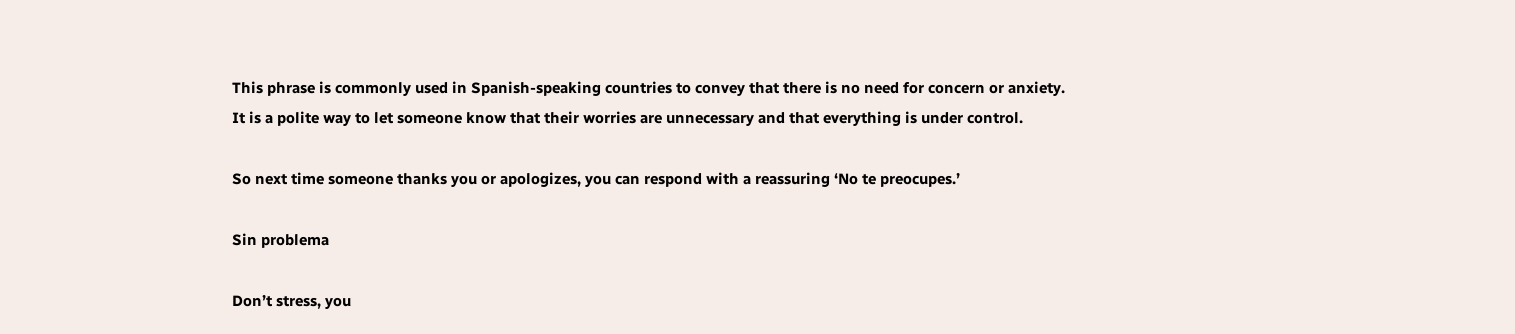This phrase is commonly used in Spanish-speaking countries to convey that there is no need for concern or anxiety. It is a polite way to let someone know that their worries are unnecessary and that everything is under control.

So next time someone thanks you or apologizes, you can respond with a reassuring ‘No te preocupes.’

Sin problema

Don’t stress, you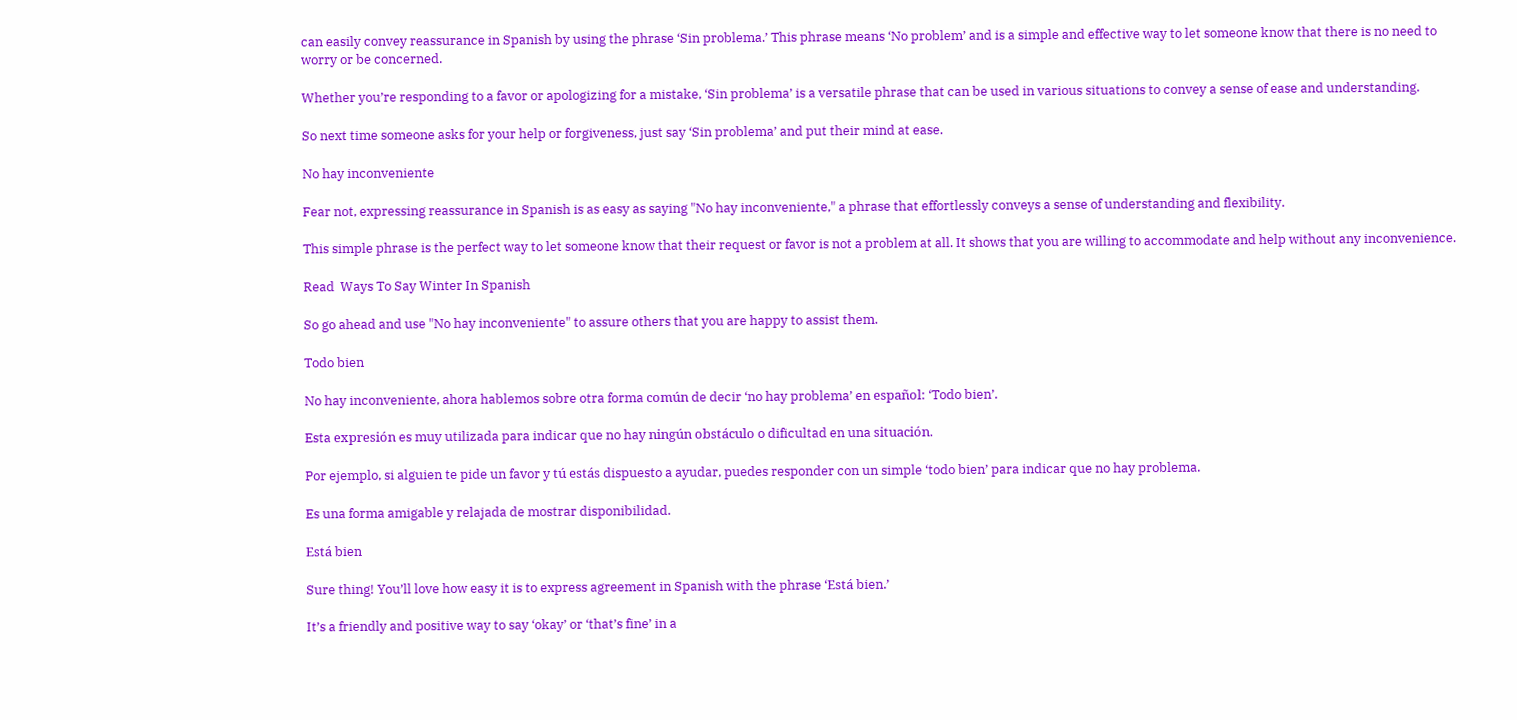can easily convey reassurance in Spanish by using the phrase ‘Sin problema.’ This phrase means ‘No problem’ and is a simple and effective way to let someone know that there is no need to worry or be concerned.

Whether you’re responding to a favor or apologizing for a mistake, ‘Sin problema’ is a versatile phrase that can be used in various situations to convey a sense of ease and understanding.

So next time someone asks for your help or forgiveness, just say ‘Sin problema’ and put their mind at ease.

No hay inconveniente

Fear not, expressing reassurance in Spanish is as easy as saying "No hay inconveniente," a phrase that effortlessly conveys a sense of understanding and flexibility.

This simple phrase is the perfect way to let someone know that their request or favor is not a problem at all. It shows that you are willing to accommodate and help without any inconvenience.

Read  Ways To Say Winter In Spanish

So go ahead and use "No hay inconveniente" to assure others that you are happy to assist them.

Todo bien

No hay inconveniente, ahora hablemos sobre otra forma común de decir ‘no hay problema’ en español: ‘Todo bien’.

Esta expresión es muy utilizada para indicar que no hay ningún obstáculo o dificultad en una situación.

Por ejemplo, si alguien te pide un favor y tú estás dispuesto a ayudar, puedes responder con un simple ‘todo bien’ para indicar que no hay problema.

Es una forma amigable y relajada de mostrar disponibilidad.

Está bien

Sure thing! You’ll love how easy it is to express agreement in Spanish with the phrase ‘Está bien.’

It’s a friendly and positive way to say ‘okay’ or ‘that’s fine’ in a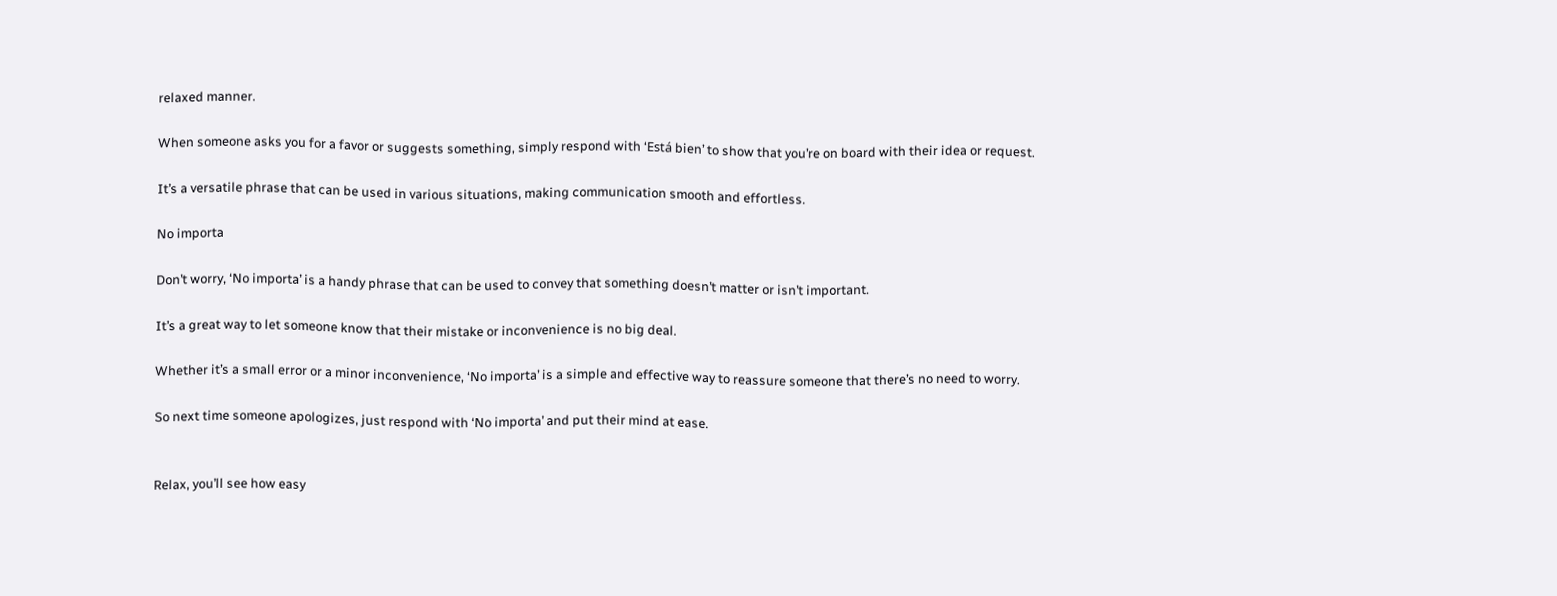relaxed manner.

When someone asks you for a favor or suggests something, simply respond with ‘Está bien’ to show that you’re on board with their idea or request.

It’s a versatile phrase that can be used in various situations, making communication smooth and effortless.

No importa

Don’t worry, ‘No importa’ is a handy phrase that can be used to convey that something doesn’t matter or isn’t important.

It’s a great way to let someone know that their mistake or inconvenience is no big deal.

Whether it’s a small error or a minor inconvenience, ‘No importa’ is a simple and effective way to reassure someone that there’s no need to worry.

So next time someone apologizes, just respond with ‘No importa’ and put their mind at ease.


Relax, you’ll see how easy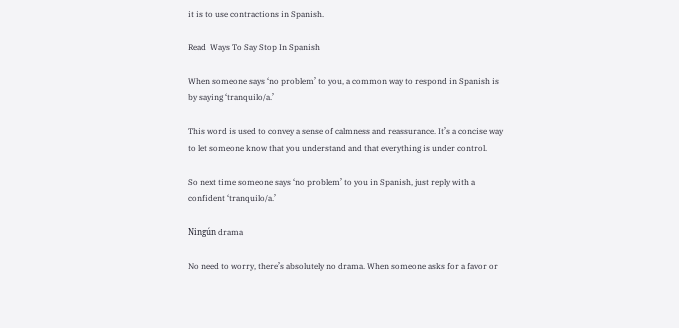it is to use contractions in Spanish.

Read  Ways To Say Stop In Spanish

When someone says ‘no problem’ to you, a common way to respond in Spanish is by saying ‘tranquilo/a.’

This word is used to convey a sense of calmness and reassurance. It’s a concise way to let someone know that you understand and that everything is under control.

So next time someone says ‘no problem’ to you in Spanish, just reply with a confident ‘tranquilo/a.’

Ningún drama

No need to worry, there’s absolutely no drama. When someone asks for a favor or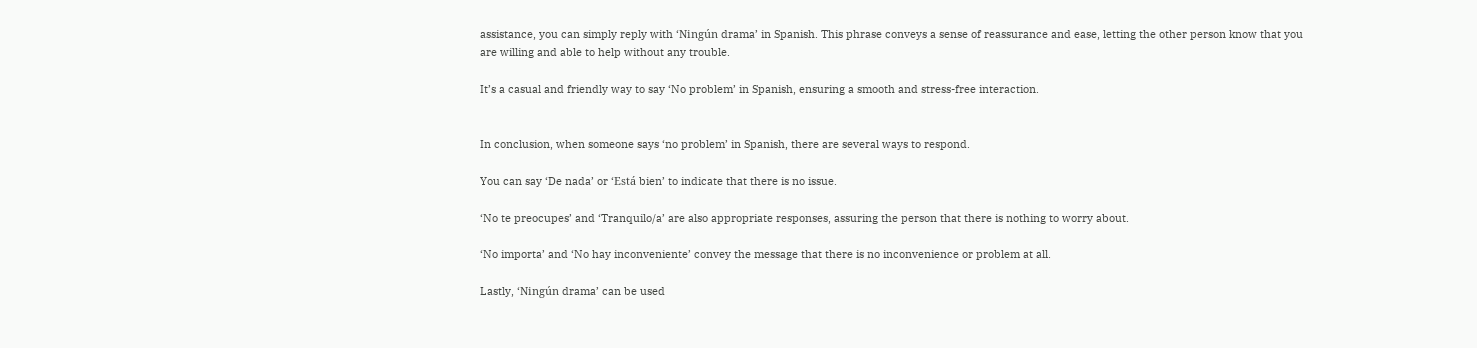assistance, you can simply reply with ‘Ningún drama’ in Spanish. This phrase conveys a sense of reassurance and ease, letting the other person know that you are willing and able to help without any trouble.

It’s a casual and friendly way to say ‘No problem’ in Spanish, ensuring a smooth and stress-free interaction.


In conclusion, when someone says ‘no problem’ in Spanish, there are several ways to respond.

You can say ‘De nada’ or ‘Está bien’ to indicate that there is no issue.

‘No te preocupes’ and ‘Tranquilo/a’ are also appropriate responses, assuring the person that there is nothing to worry about.

‘No importa’ and ‘No hay inconveniente’ convey the message that there is no inconvenience or problem at all.

Lastly, ‘Ningún drama’ can be used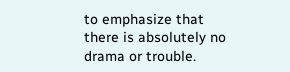to emphasize that there is absolutely no drama or trouble.